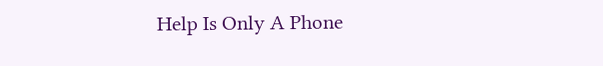Help Is Only A Phone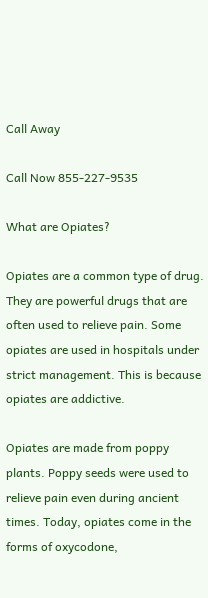Call Away

Call Now 855-227-9535

What are Opiates?

Opiates are a common type of drug. They are powerful drugs that are often used to relieve pain. Some opiates are used in hospitals under strict management. This is because opiates are addictive.

Opiates are made from poppy plants. Poppy seeds were used to relieve pain even during ancient times. Today, opiates come in the forms of oxycodone,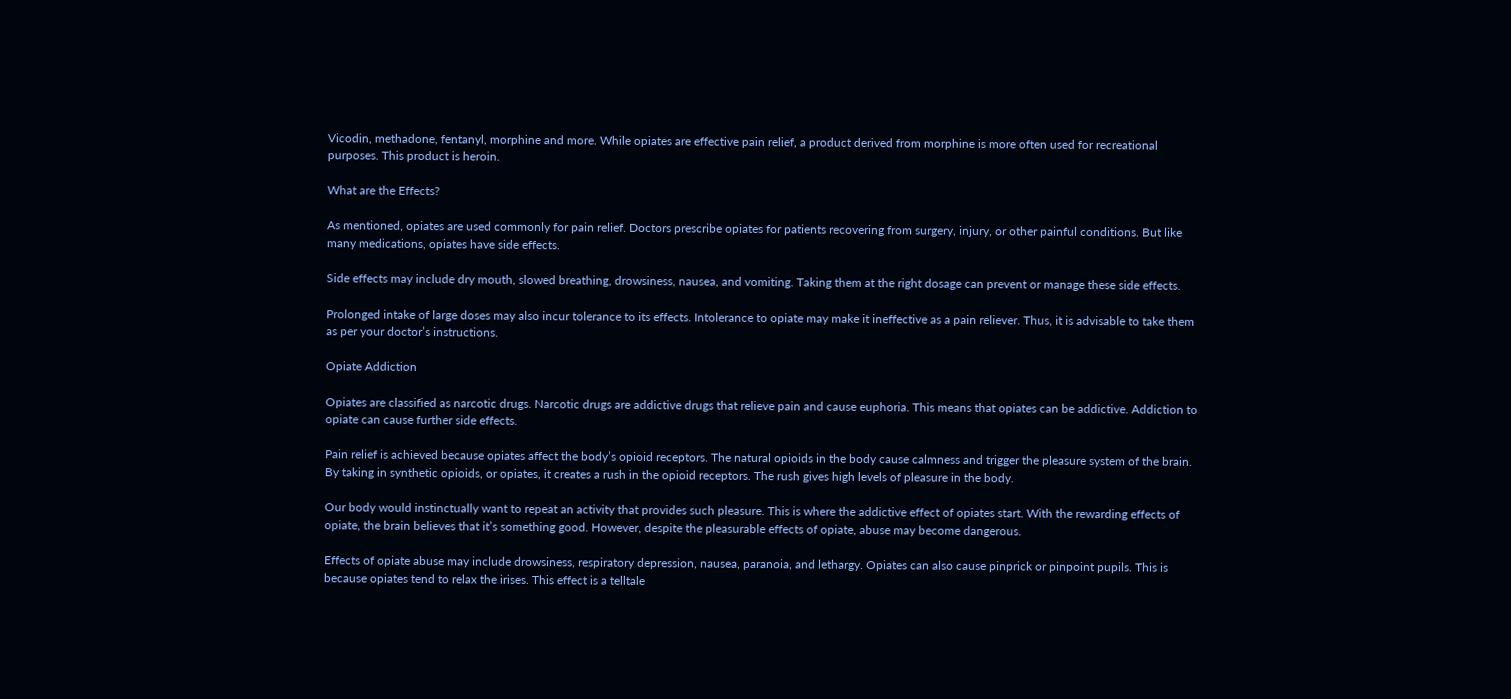Vicodin, methadone, fentanyl, morphine and more. While opiates are effective pain relief, a product derived from morphine is more often used for recreational purposes. This product is heroin.

What are the Effects?

As mentioned, opiates are used commonly for pain relief. Doctors prescribe opiates for patients recovering from surgery, injury, or other painful conditions. But like many medications, opiates have side effects.

Side effects may include dry mouth, slowed breathing, drowsiness, nausea, and vomiting. Taking them at the right dosage can prevent or manage these side effects.

Prolonged intake of large doses may also incur tolerance to its effects. Intolerance to opiate may make it ineffective as a pain reliever. Thus, it is advisable to take them as per your doctor’s instructions.

Opiate Addiction

Opiates are classified as narcotic drugs. Narcotic drugs are addictive drugs that relieve pain and cause euphoria. This means that opiates can be addictive. Addiction to opiate can cause further side effects.

Pain relief is achieved because opiates affect the body’s opioid receptors. The natural opioids in the body cause calmness and trigger the pleasure system of the brain. By taking in synthetic opioids, or opiates, it creates a rush in the opioid receptors. The rush gives high levels of pleasure in the body.

Our body would instinctually want to repeat an activity that provides such pleasure. This is where the addictive effect of opiates start. With the rewarding effects of opiate, the brain believes that it’s something good. However, despite the pleasurable effects of opiate, abuse may become dangerous.

Effects of opiate abuse may include drowsiness, respiratory depression, nausea, paranoia, and lethargy. Opiates can also cause pinprick or pinpoint pupils. This is because opiates tend to relax the irises. This effect is a telltale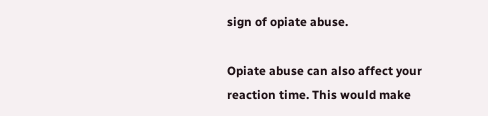sign of opiate abuse.

Opiate abuse can also affect your reaction time. This would make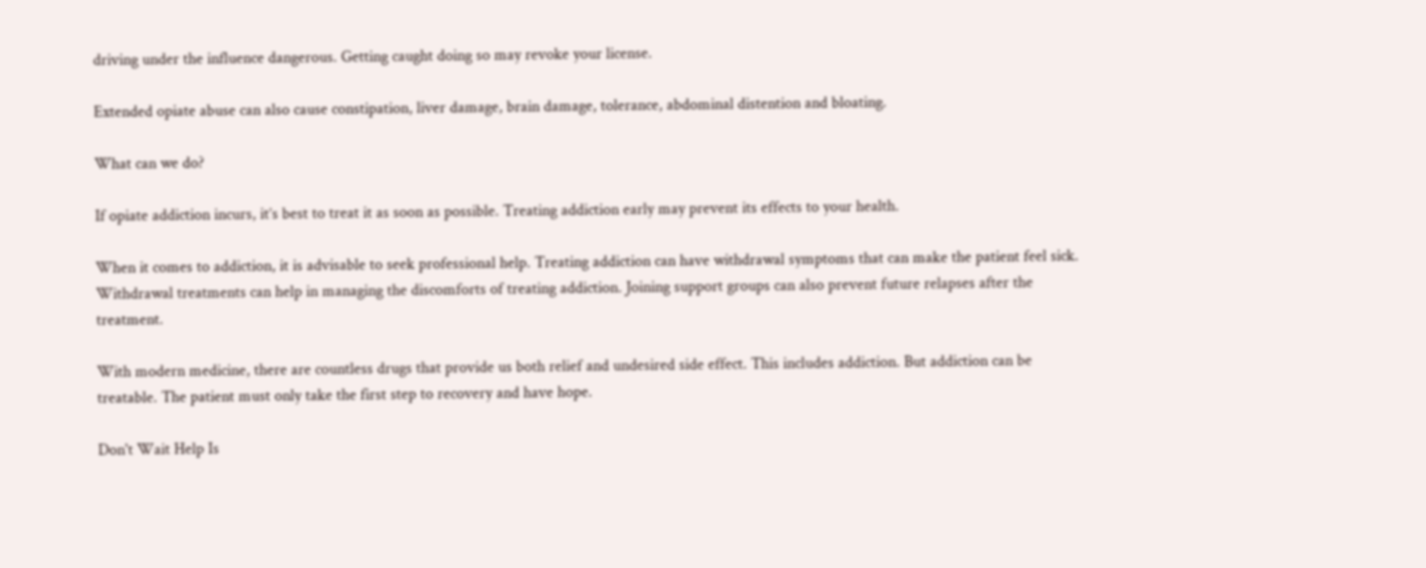driving under the influence dangerous. Getting caught doing so may revoke your license.

Extended opiate abuse can also cause constipation, liver damage, brain damage, tolerance, abdominal distention and bloating.

What can we do?

If opiate addiction incurs, it’s best to treat it as soon as possible. Treating addiction early may prevent its effects to your health.

When it comes to addiction, it is advisable to seek professional help. Treating addiction can have withdrawal symptoms that can make the patient feel sick. Withdrawal treatments can help in managing the discomforts of treating addiction. Joining support groups can also prevent future relapses after the treatment.

With modern medicine, there are countless drugs that provide us both relief and undesired side effect. This includes addiction. But addiction can be treatable. The patient must only take the first step to recovery and have hope.

Don't Wait Help Is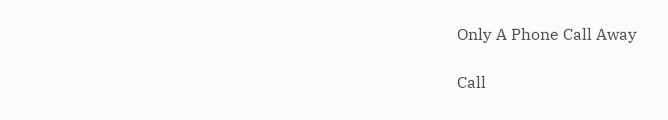Only A Phone Call Away

Call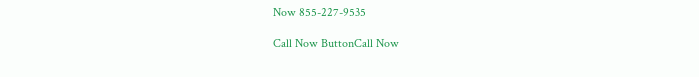Now 855-227-9535

Call Now ButtonCall Now